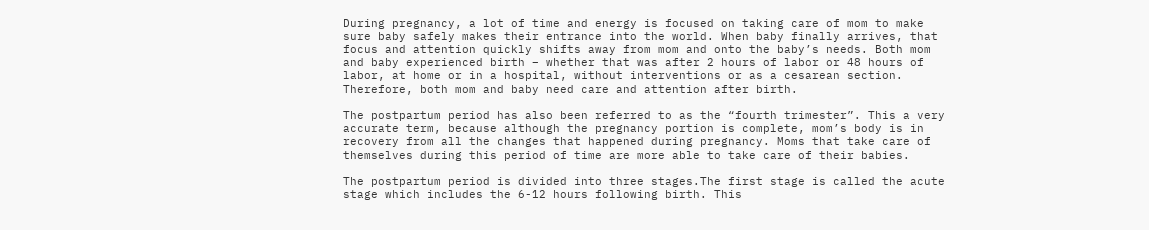During pregnancy, a lot of time and energy is focused on taking care of mom to make sure baby safely makes their entrance into the world. When baby finally arrives, that focus and attention quickly shifts away from mom and onto the baby’s needs. Both mom and baby experienced birth – whether that was after 2 hours of labor or 48 hours of labor, at home or in a hospital, without interventions or as a cesarean section. Therefore, both mom and baby need care and attention after birth.

The postpartum period has also been referred to as the “fourth trimester”. This a very accurate term, because although the pregnancy portion is complete, mom’s body is in recovery from all the changes that happened during pregnancy. Moms that take care of themselves during this period of time are more able to take care of their babies.

The postpartum period is divided into three stages.The first stage is called the acute stage which includes the 6-12 hours following birth. This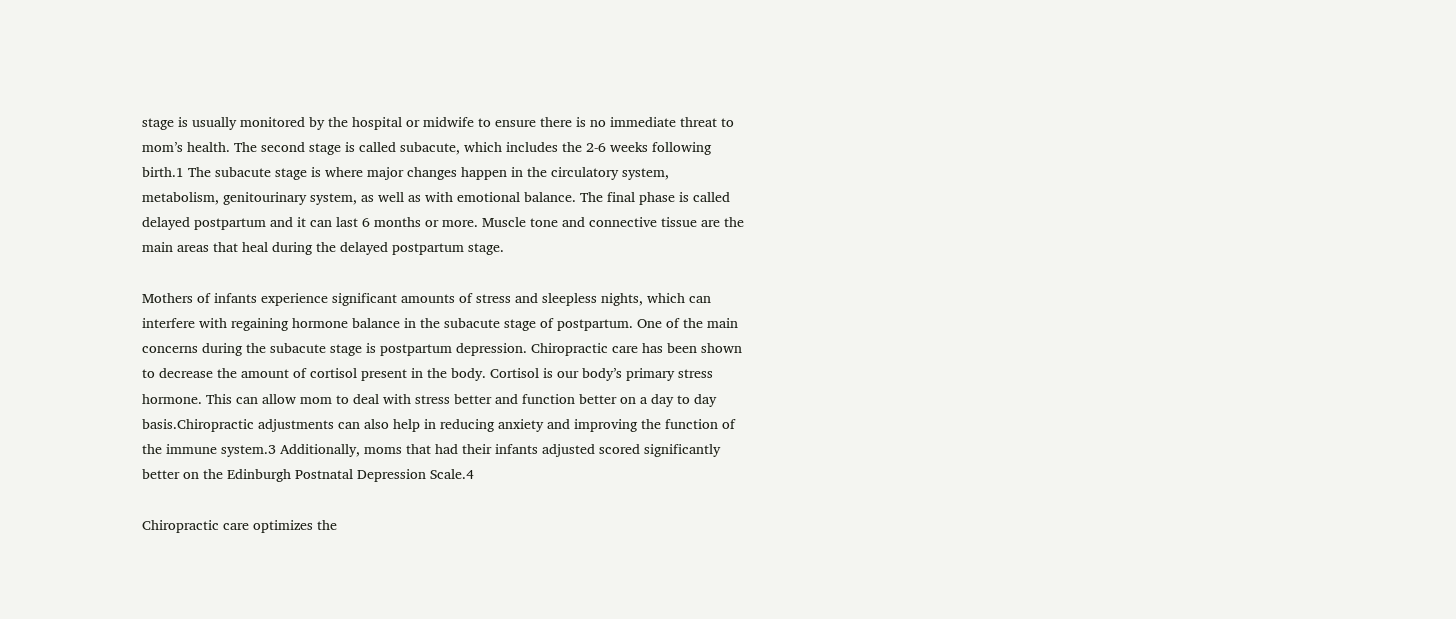stage is usually monitored by the hospital or midwife to ensure there is no immediate threat to mom’s health. The second stage is called subacute, which includes the 2-6 weeks following birth.1 The subacute stage is where major changes happen in the circulatory system, metabolism, genitourinary system, as well as with emotional balance. The final phase is called delayed postpartum and it can last 6 months or more. Muscle tone and connective tissue are the main areas that heal during the delayed postpartum stage.

Mothers of infants experience significant amounts of stress and sleepless nights, which can interfere with regaining hormone balance in the subacute stage of postpartum. One of the main concerns during the subacute stage is postpartum depression. Chiropractic care has been shown to decrease the amount of cortisol present in the body. Cortisol is our body’s primary stress hormone. This can allow mom to deal with stress better and function better on a day to day basis.Chiropractic adjustments can also help in reducing anxiety and improving the function of the immune system.3 Additionally, moms that had their infants adjusted scored significantly better on the Edinburgh Postnatal Depression Scale.4

Chiropractic care optimizes the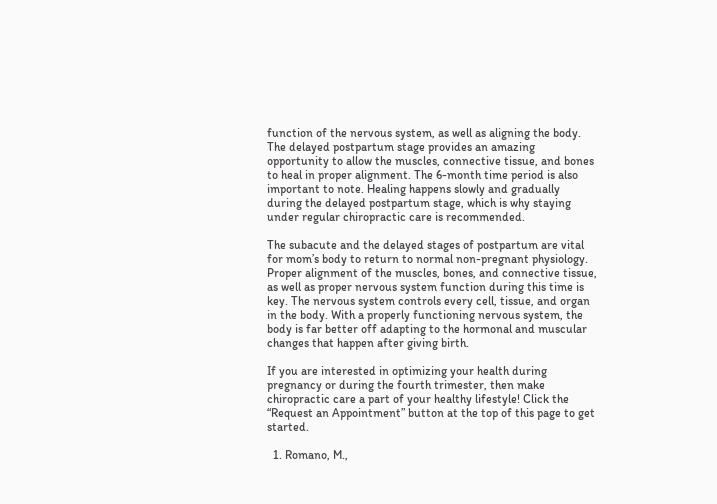function of the nervous system, as well as aligning the body. The delayed postpartum stage provides an amazing opportunity to allow the muscles, connective tissue, and bones to heal in proper alignment. The 6-month time period is also important to note. Healing happens slowly and gradually during the delayed postpartum stage, which is why staying under regular chiropractic care is recommended.

The subacute and the delayed stages of postpartum are vital for mom’s body to return to normal non-pregnant physiology. Proper alignment of the muscles, bones, and connective tissue, as well as proper nervous system function during this time is key. The nervous system controls every cell, tissue, and organ in the body. With a properly functioning nervous system, the body is far better off adapting to the hormonal and muscular changes that happen after giving birth.

If you are interested in optimizing your health during pregnancy or during the fourth trimester, then make chiropractic care a part of your healthy lifestyle! Click the “Request an Appointment” button at the top of this page to get started.

  1. Romano, M.,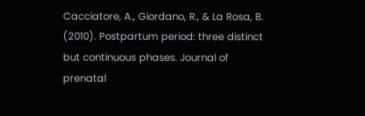Cacciatore, A., Giordano, R., & La Rosa, B. (2010). Postpartum period: three distinct but continuous phases. Journal of prenatal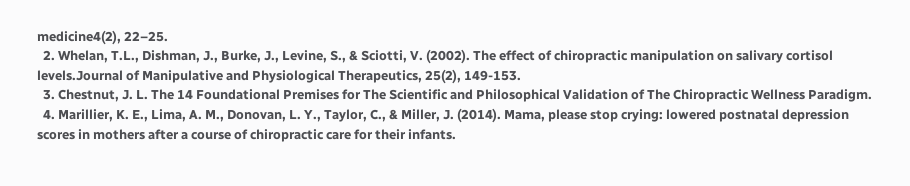medicine4(2), 22–25.
  2. Whelan, T.L., Dishman, J., Burke, J., Levine, S., & Sciotti, V. (2002). The effect of chiropractic manipulation on salivary cortisol levels.Journal of Manipulative and Physiological Therapeutics, 25(2), 149-153.
  3. Chestnut, J. L. The 14 Foundational Premises for The Scientific and Philosophical Validation of The Chiropractic Wellness Paradigm.
  4. Marillier, K. E., Lima, A. M., Donovan, L. Y., Taylor, C., & Miller, J. (2014). Mama, please stop crying: lowered postnatal depression scores in mothers after a course of chiropractic care for their infants.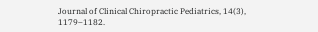Journal of Clinical Chiropractic Pediatrics, 14(3), 1179–1182.